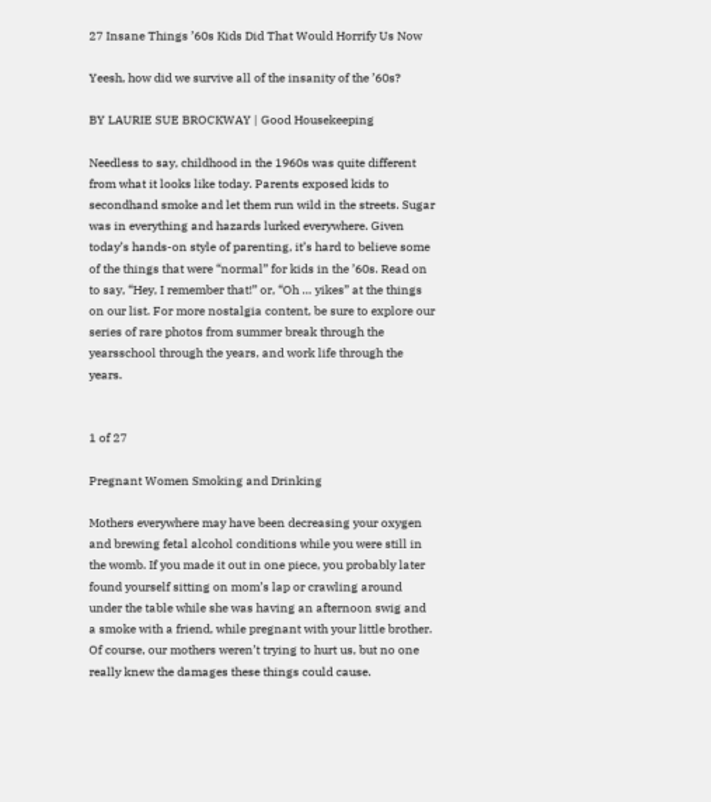27 Insane Things ’60s Kids Did That Would Horrify Us Now

Yeesh, how did we survive all of the insanity of the ’60s?

BY LAURIE SUE BROCKWAY | Good Housekeeping

Needless to say, childhood in the 1960s was quite different from what it looks like today. Parents exposed kids to secondhand smoke and let them run wild in the streets. Sugar was in everything and hazards lurked everywhere. Given today’s hands-on style of parenting, it’s hard to believe some of the things that were “normal” for kids in the ’60s. Read on to say, “Hey, I remember that!” or, “Oh … yikes” at the things on our list. For more nostalgia content, be sure to explore our series of rare photos from summer break through the yearsschool through the years, and work life through the years.


1 of 27

Pregnant Women Smoking and Drinking

Mothers everywhere may have been decreasing your oxygen and brewing fetal alcohol conditions while you were still in the womb. If you made it out in one piece, you probably later found yourself sitting on mom’s lap or crawling around under the table while she was having an afternoon swig and a smoke with a friend, while pregnant with your little brother. Of course, our mothers weren’t trying to hurt us, but no one really knew the damages these things could cause.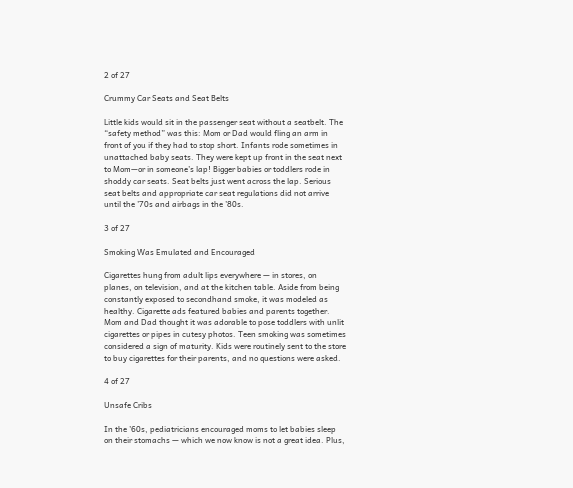2 of 27

Crummy Car Seats and Seat Belts

Little kids would sit in the passenger seat without a seatbelt. The “safety method” was this: Mom or Dad would fling an arm in front of you if they had to stop short. Infants rode sometimes in unattached baby seats. They were kept up front in the seat next to Mom—or in someone’s lap! Bigger babies or toddlers rode in shoddy car seats. Seat belts just went across the lap. Serious seat belts and appropriate car seat regulations did not arrive until the ’70s and airbags in the ’80s.

3 of 27

Smoking Was Emulated and Encouraged

Cigarettes hung from adult lips everywhere — in stores, on planes, on television, and at the kitchen table. Aside from being constantly exposed to secondhand smoke, it was modeled as healthy. Cigarette ads featured babies and parents together. Mom and Dad thought it was adorable to pose toddlers with unlit cigarettes or pipes in cutesy photos. Teen smoking was sometimes considered a sign of maturity. Kids were routinely sent to the store to buy cigarettes for their parents, and no questions were asked.

4 of 27

Unsafe Cribs

In the ’60s, pediatricians encouraged moms to let babies sleep on their stomachs — which we now know is not a great idea. Plus,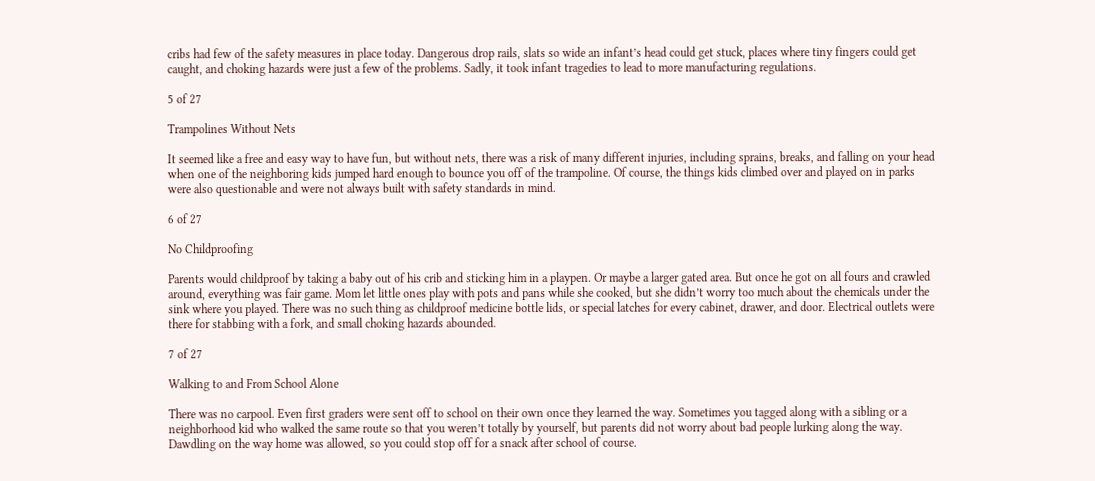cribs had few of the safety measures in place today. Dangerous drop rails, slats so wide an infant’s head could get stuck, places where tiny fingers could get caught, and choking hazards were just a few of the problems. Sadly, it took infant tragedies to lead to more manufacturing regulations.

5 of 27

Trampolines Without Nets

It seemed like a free and easy way to have fun, but without nets, there was a risk of many different injuries, including sprains, breaks, and falling on your head when one of the neighboring kids jumped hard enough to bounce you off of the trampoline. Of course, the things kids climbed over and played on in parks were also questionable and were not always built with safety standards in mind.

6 of 27

No Childproofing

Parents would childproof by taking a baby out of his crib and sticking him in a playpen. Or maybe a larger gated area. But once he got on all fours and crawled around, everything was fair game. Mom let little ones play with pots and pans while she cooked, but she didn’t worry too much about the chemicals under the sink where you played. There was no such thing as childproof medicine bottle lids, or special latches for every cabinet, drawer, and door. Electrical outlets were there for stabbing with a fork, and small choking hazards abounded.

7 of 27

Walking to and From School Alone

There was no carpool. Even first graders were sent off to school on their own once they learned the way. Sometimes you tagged along with a sibling or a neighborhood kid who walked the same route so that you weren’t totally by yourself, but parents did not worry about bad people lurking along the way. Dawdling on the way home was allowed, so you could stop off for a snack after school of course.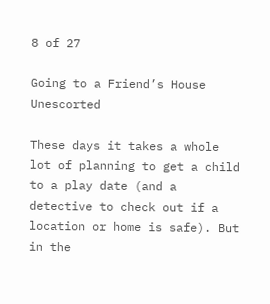8 of 27

Going to a Friend’s House Unescorted

These days it takes a whole lot of planning to get a child to a play date (and a detective to check out if a location or home is safe). But in the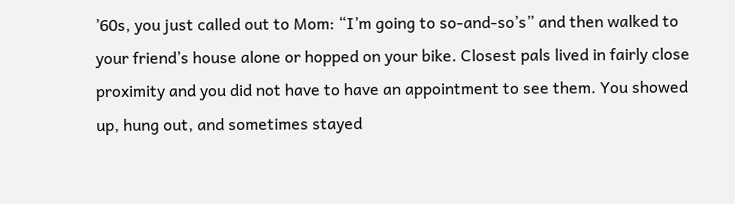’60s, you just called out to Mom: “I’m going to so-and-so’s” and then walked to your friend’s house alone or hopped on your bike. Closest pals lived in fairly close proximity and you did not have to have an appointment to see them. You showed up, hung out, and sometimes stayed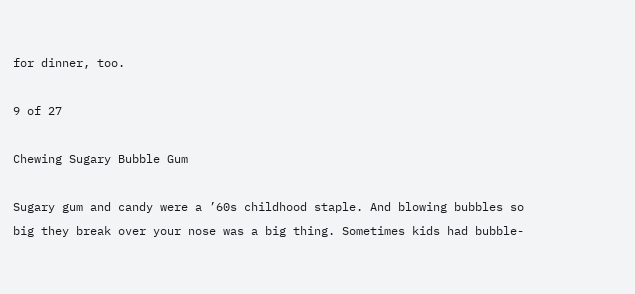for dinner, too.

9 of 27

Chewing Sugary Bubble Gum

Sugary gum and candy were a ’60s childhood staple. And blowing bubbles so big they break over your nose was a big thing. Sometimes kids had bubble-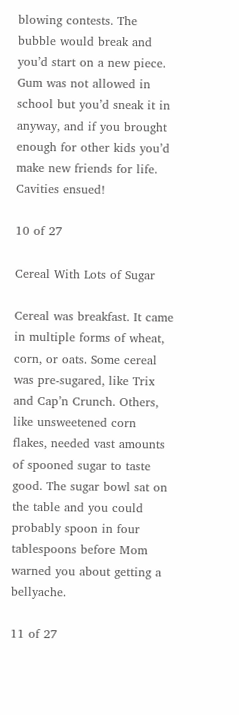blowing contests. The bubble would break and you’d start on a new piece. Gum was not allowed in school but you’d sneak it in anyway, and if you brought enough for other kids you’d make new friends for life. Cavities ensued!

10 of 27

Cereal With Lots of Sugar

Cereal was breakfast. It came in multiple forms of wheat, corn, or oats. Some cereal was pre-sugared, like Trix and Cap’n Crunch. Others, like unsweetened corn flakes, needed vast amounts of spooned sugar to taste good. The sugar bowl sat on the table and you could probably spoon in four tablespoons before Mom warned you about getting a bellyache.

11 of 27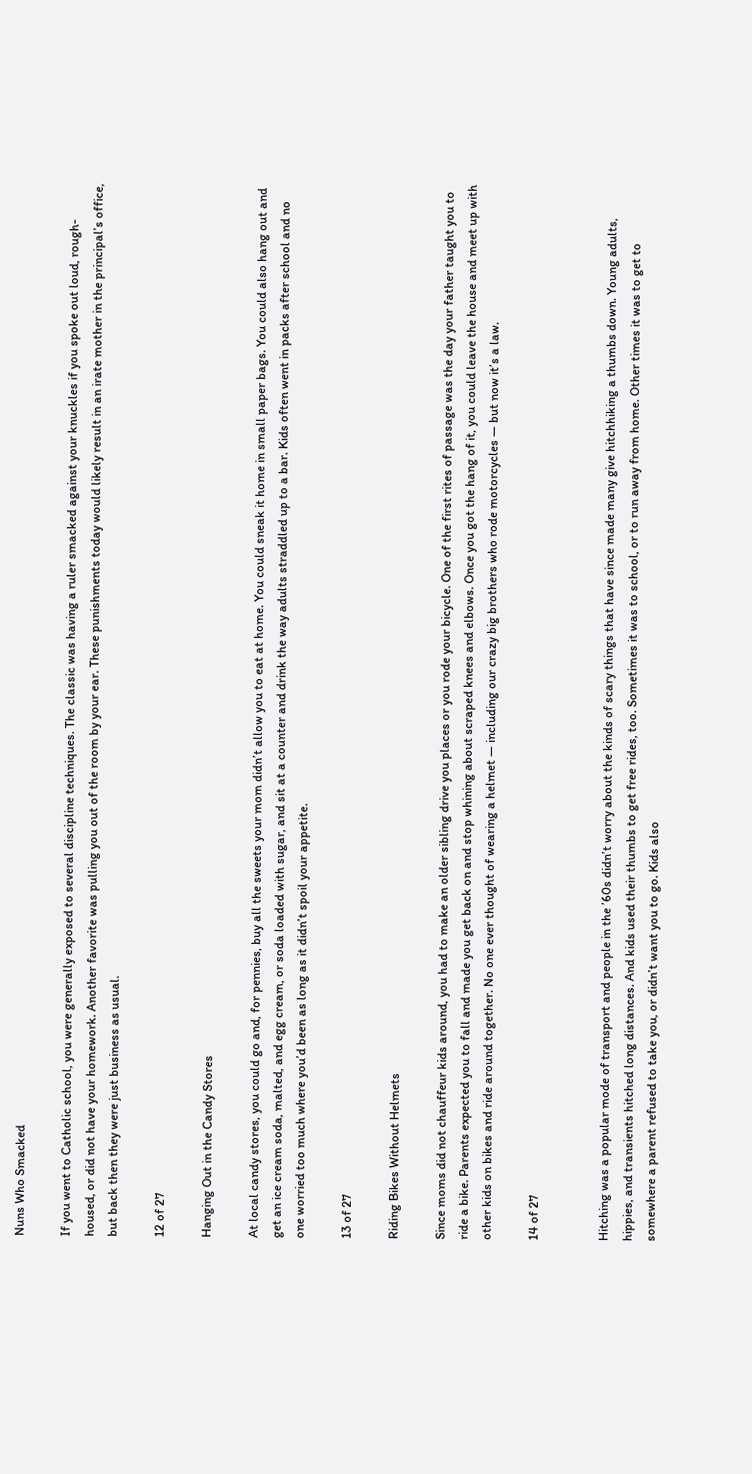Nuns Who Smacked

If you went to Catholic school, you were generally exposed to several discipline techniques. The classic was having a ruler smacked against your knuckles if you spoke out loud, rough-housed, or did not have your homework. Another favorite was pulling you out of the room by your ear. These punishments today would likely result in an irate mother in the principal’s office, but back then they were just business as usual.

12 of 27

Hanging Out in the Candy Stores

At local candy stores, you could go and, for pennies, buy all the sweets your mom didn’t allow you to eat at home. You could sneak it home in small paper bags. You could also hang out and get an ice cream soda, malted, and egg cream, or soda loaded with sugar, and sit at a counter and drink the way adults straddled up to a bar. Kids often went in packs after school and no one worried too much where you’d been as long as it didn’t spoil your appetite.

13 of 27

Riding Bikes Without Helmets

Since moms did not chauffeur kids around, you had to make an older sibling drive you places or you rode your bicycle. One of the first rites of passage was the day your father taught you to ride a bike. Parents expected you to fall and made you get back on and stop whining about scraped knees and elbows. Once you got the hang of it, you could leave the house and meet up with other kids on bikes and ride around together. No one ever thought of wearing a helmet — including our crazy big brothers who rode motorcycles — but now it’s a law.

14 of 27


Hitching was a popular mode of transport and people in the ’60s didn’t worry about the kinds of scary things that have since made many give hitchhiking a thumbs down. Young adults, hippies, and transients hitched long distances. And kids used their thumbs to get free rides, too. Sometimes it was to school, or to run away from home. Other times it was to get to somewhere a parent refused to take you, or didn’t want you to go. Kids also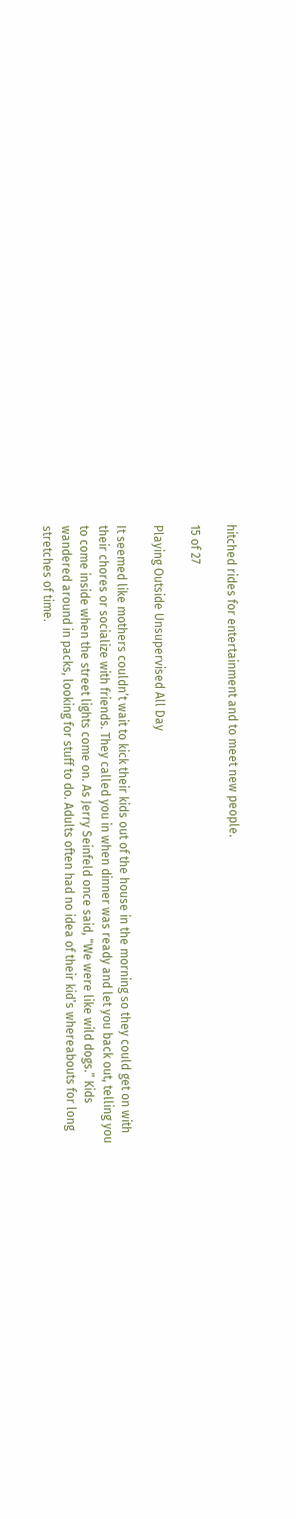hitched rides for entertainment and to meet new people.

15 of 27

Playing Outside Unsupervised All Day

It seemed like mothers couldn’t wait to kick their kids out of the house in the morning so they could get on with their chores or socialize with friends. They called you in when dinner was ready and let you back out, telling you to come inside when the street lights come on. As Jerry Seinfeld once said, “We were like wild dogs.” Kids wandered around in packs, looking for stuff to do. Adults often had no idea of their kid’s whereabouts for long stretches of time.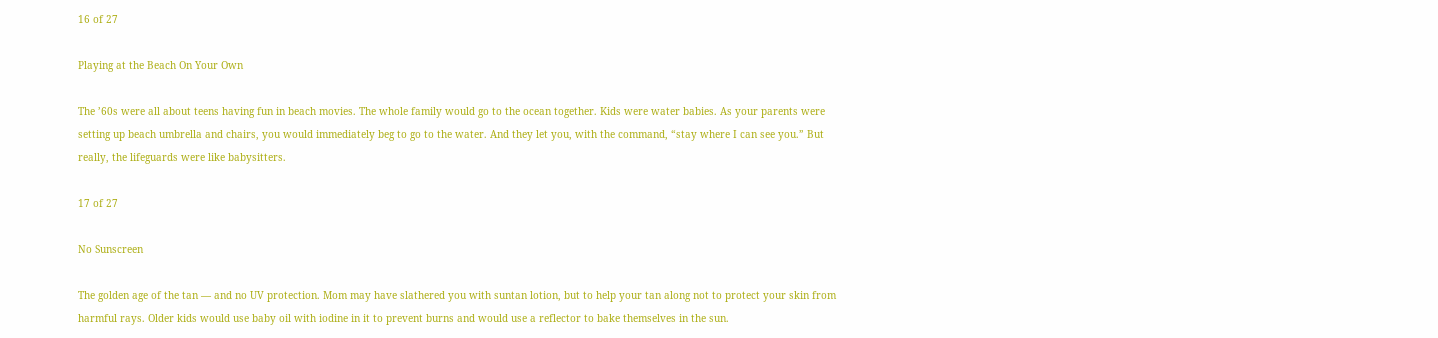16 of 27

Playing at the Beach On Your Own

The ’60s were all about teens having fun in beach movies. The whole family would go to the ocean together. Kids were water babies. As your parents were setting up beach umbrella and chairs, you would immediately beg to go to the water. And they let you, with the command, “stay where I can see you.” But really, the lifeguards were like babysitters.

17 of 27

No Sunscreen

The golden age of the tan — and no UV protection. Mom may have slathered you with suntan lotion, but to help your tan along not to protect your skin from harmful rays. Older kids would use baby oil with iodine in it to prevent burns and would use a reflector to bake themselves in the sun.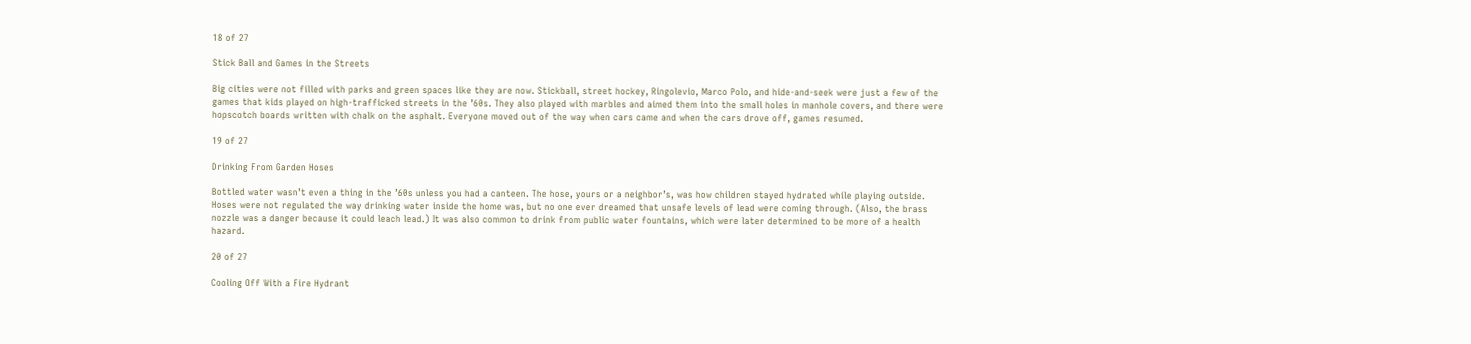18 of 27

Stick Ball and Games in the Streets

Big cities were not filled with parks and green spaces like they are now. Stickball, street hockey, Ringolevio, Marco Polo, and hide-and-seek were just a few of the games that kids played on high-trafficked streets in the ’60s. They also played with marbles and aimed them into the small holes in manhole covers, and there were hopscotch boards written with chalk on the asphalt. Everyone moved out of the way when cars came and when the cars drove off, games resumed.

19 of 27

Drinking From Garden Hoses

Bottled water wasn’t even a thing in the ’60s unless you had a canteen. The hose, yours or a neighbor’s, was how children stayed hydrated while playing outside. Hoses were not regulated the way drinking water inside the home was, but no one ever dreamed that unsafe levels of lead were coming through. (Also, the brass nozzle was a danger because it could leach lead.) It was also common to drink from public water fountains, which were later determined to be more of a health hazard.

20 of 27

Cooling Off With a Fire Hydrant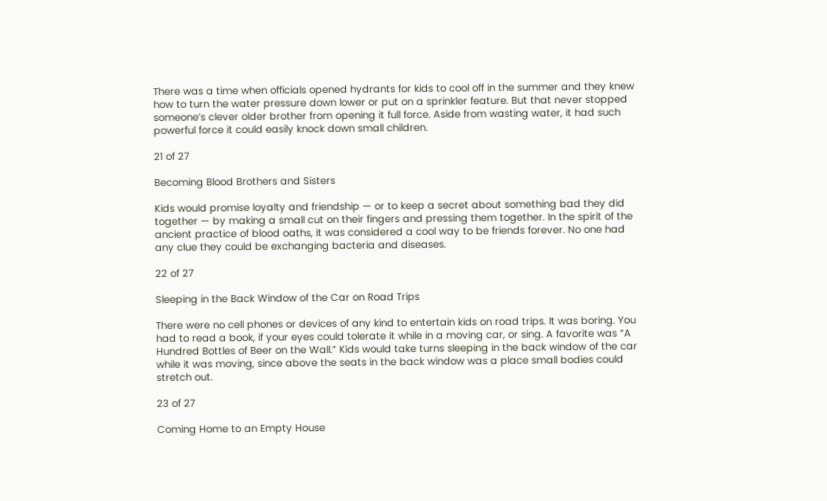There was a time when officials opened hydrants for kids to cool off in the summer and they knew how to turn the water pressure down lower or put on a sprinkler feature. But that never stopped someone’s clever older brother from opening it full force. Aside from wasting water, it had such powerful force it could easily knock down small children.

21 of 27

Becoming Blood Brothers and Sisters

Kids would promise loyalty and friendship — or to keep a secret about something bad they did together — by making a small cut on their fingers and pressing them together. In the spirit of the ancient practice of blood oaths, it was considered a cool way to be friends forever. No one had any clue they could be exchanging bacteria and diseases.

22 of 27

Sleeping in the Back Window of the Car on Road Trips

There were no cell phones or devices of any kind to entertain kids on road trips. It was boring. You had to read a book, if your eyes could tolerate it while in a moving car, or sing. A favorite was “A Hundred Bottles of Beer on the Wall.” Kids would take turns sleeping in the back window of the car while it was moving, since above the seats in the back window was a place small bodies could stretch out.

23 of 27

Coming Home to an Empty House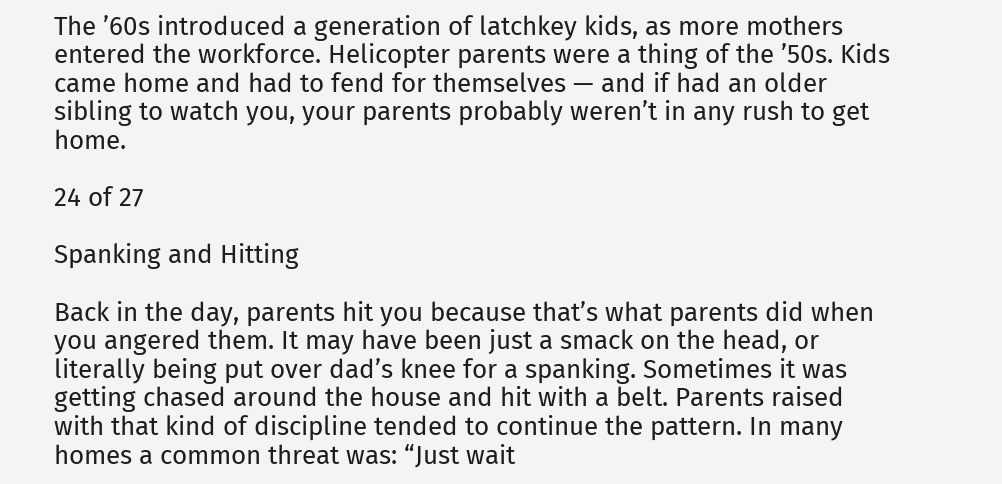The ’60s introduced a generation of latchkey kids, as more mothers entered the workforce. Helicopter parents were a thing of the ’50s. Kids came home and had to fend for themselves — and if had an older sibling to watch you, your parents probably weren’t in any rush to get home.

24 of 27

Spanking and Hitting

Back in the day, parents hit you because that’s what parents did when you angered them. It may have been just a smack on the head, or literally being put over dad’s knee for a spanking. Sometimes it was getting chased around the house and hit with a belt. Parents raised with that kind of discipline tended to continue the pattern. In many homes a common threat was: “Just wait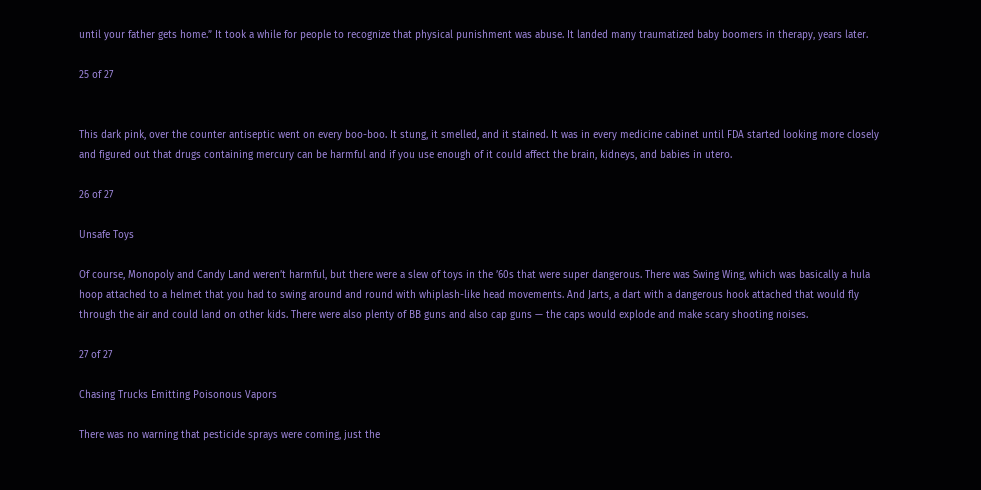until your father gets home.” It took a while for people to recognize that physical punishment was abuse. It landed many traumatized baby boomers in therapy, years later.

25 of 27


This dark pink, over the counter antiseptic went on every boo-boo. It stung, it smelled, and it stained. It was in every medicine cabinet until FDA started looking more closely and figured out that drugs containing mercury can be harmful and if you use enough of it could affect the brain, kidneys, and babies in utero.

26 of 27

Unsafe Toys

Of course, Monopoly and Candy Land weren’t harmful, but there were a slew of toys in the ’60s that were super dangerous. There was Swing Wing, which was basically a hula hoop attached to a helmet that you had to swing around and round with whiplash-like head movements. And Jarts, a dart with a dangerous hook attached that would fly through the air and could land on other kids. There were also plenty of BB guns and also cap guns — the caps would explode and make scary shooting noises.

27 of 27

Chasing Trucks Emitting Poisonous Vapors

There was no warning that pesticide sprays were coming, just the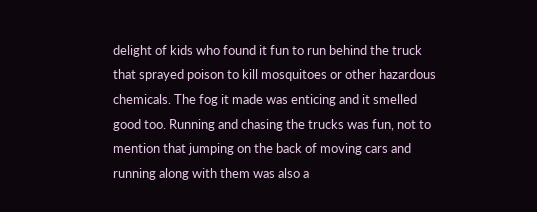delight of kids who found it fun to run behind the truck that sprayed poison to kill mosquitoes or other hazardous chemicals. The fog it made was enticing and it smelled good too. Running and chasing the trucks was fun, not to mention that jumping on the back of moving cars and running along with them was also a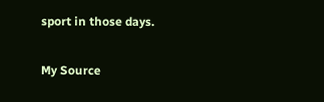sport in those days.

My Source